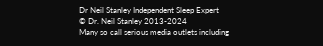Dr Neil Stanley Independent Sleep Expert
© Dr. Neil Stanley 2013-2024
Many so call serious media outlets including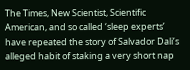The Times, New Scientist, Scientific American, and so called ‘sleep experts’ have repeated the story of Salvador Dali’s alleged habit of staking a very short nap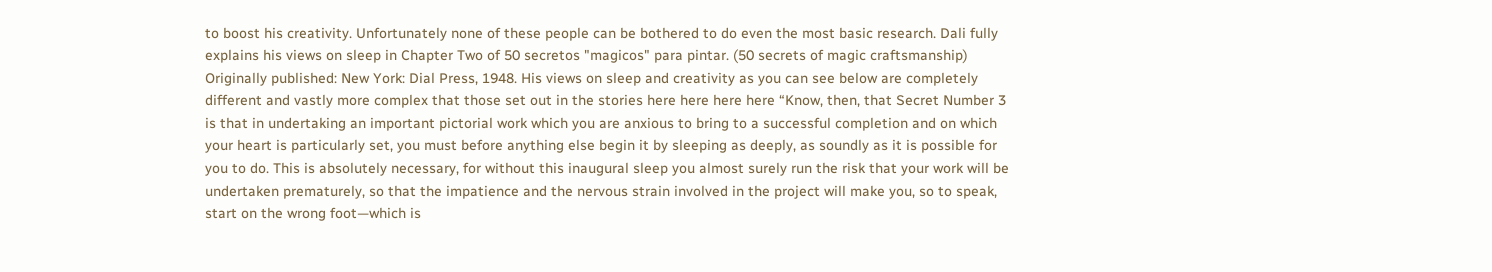to boost his creativity. Unfortunately none of these people can be bothered to do even the most basic research. Dali fully explains his views on sleep in Chapter Two of 50 secretos "magicos" para pintar. (50 secrets of magic craftsmanship) Originally published: New York: Dial Press, 1948. His views on sleep and creativity as you can see below are completely different and vastly more complex that those set out in the stories here here here here “Know, then, that Secret Number 3 is that in undertaking an important pictorial work which you are anxious to bring to a successful completion and on which your heart is particularly set, you must before anything else begin it by sleeping as deeply, as soundly as it is possible for you to do. This is absolutely necessary, for without this inaugural sleep you almost surely run the risk that your work will be undertaken prematurely, so that the impatience and the nervous strain involved in the project will make you, so to speak, start on the wrong foot—which is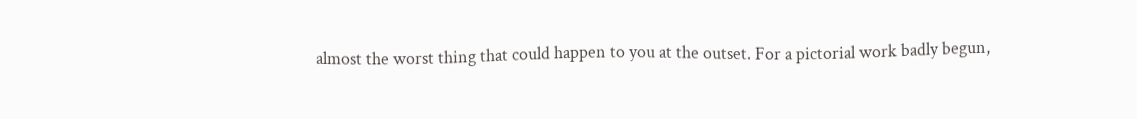almost the worst thing that could happen to you at the outset. For a pictorial work badly begun,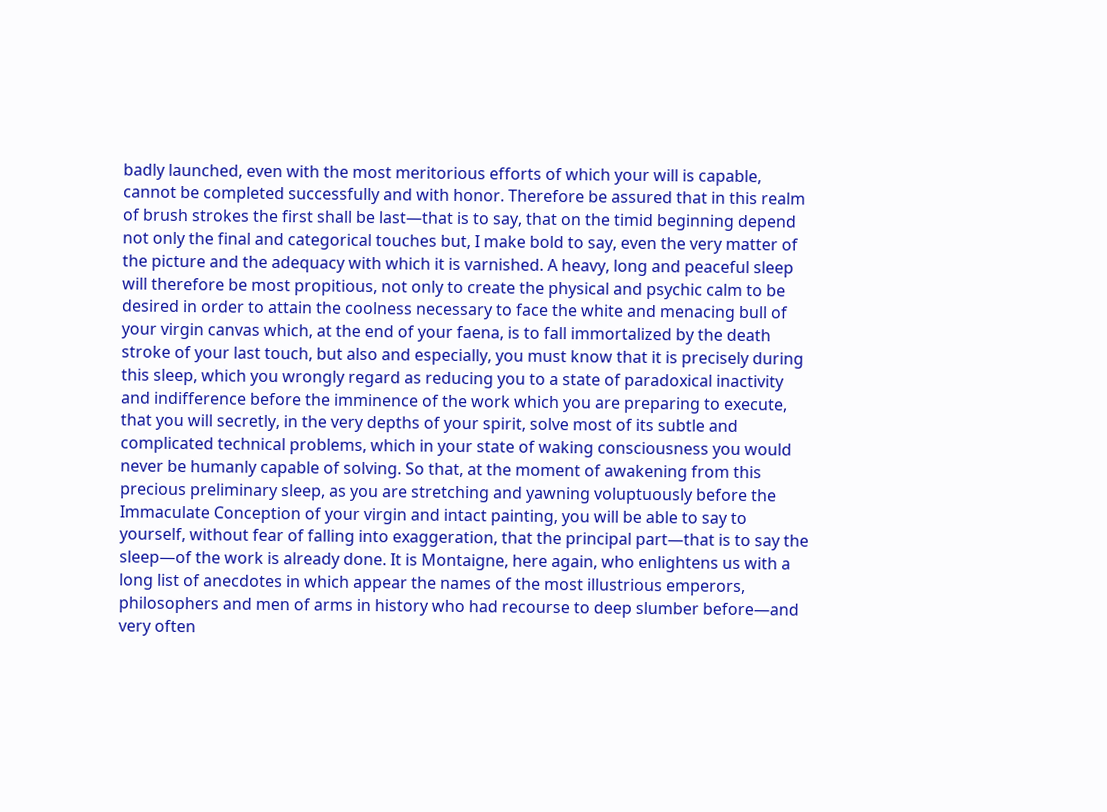badly launched, even with the most meritorious efforts of which your will is capable, cannot be completed successfully and with honor. Therefore be assured that in this realm of brush strokes the first shall be last—that is to say, that on the timid beginning depend not only the final and categorical touches but, I make bold to say, even the very matter of the picture and the adequacy with which it is varnished. A heavy, long and peaceful sleep will therefore be most propitious, not only to create the physical and psychic calm to be desired in order to attain the coolness necessary to face the white and menacing bull of your virgin canvas which, at the end of your faena, is to fall immortalized by the death stroke of your last touch, but also and especially, you must know that it is precisely during this sleep, which you wrongly regard as reducing you to a state of paradoxical inactivity and indifference before the imminence of the work which you are preparing to execute, that you will secretly, in the very depths of your spirit, solve most of its subtle and complicated technical problems, which in your state of waking consciousness you would never be humanly capable of solving. So that, at the moment of awakening from this precious preliminary sleep, as you are stretching and yawning voluptuously before the Immaculate Conception of your virgin and intact painting, you will be able to say to yourself, without fear of falling into exaggeration, that the principal part—that is to say the sleep—of the work is already done. It is Montaigne, here again, who enlightens us with a long list of anecdotes in which appear the names of the most illustrious emperors, philosophers and men of arms in history who had recourse to deep slumber before—and very often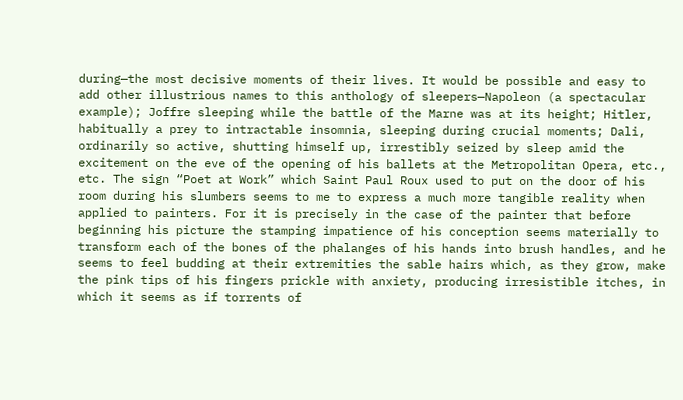during—the most decisive moments of their lives. It would be possible and easy to add other illustrious names to this anthology of sleepers—Napoleon (a spectacular example); Joffre sleeping while the battle of the Marne was at its height; Hitler, habitually a prey to intractable insomnia, sleeping during crucial moments; Dali, ordinarily so active, shutting himself up, irrestibly seized by sleep amid the excitement on the eve of the opening of his ballets at the Metropolitan Opera, etc., etc. The sign “Poet at Work” which Saint Paul Roux used to put on the door of his room during his slumbers seems to me to express a much more tangible reality when applied to painters. For it is precisely in the case of the painter that before beginning his picture the stamping impatience of his conception seems materially to transform each of the bones of the phalanges of his hands into brush handles, and he seems to feel budding at their extremities the sable hairs which, as they grow, make the pink tips of his fingers prickle with anxiety, producing irresistible itches, in which it seems as if torrents of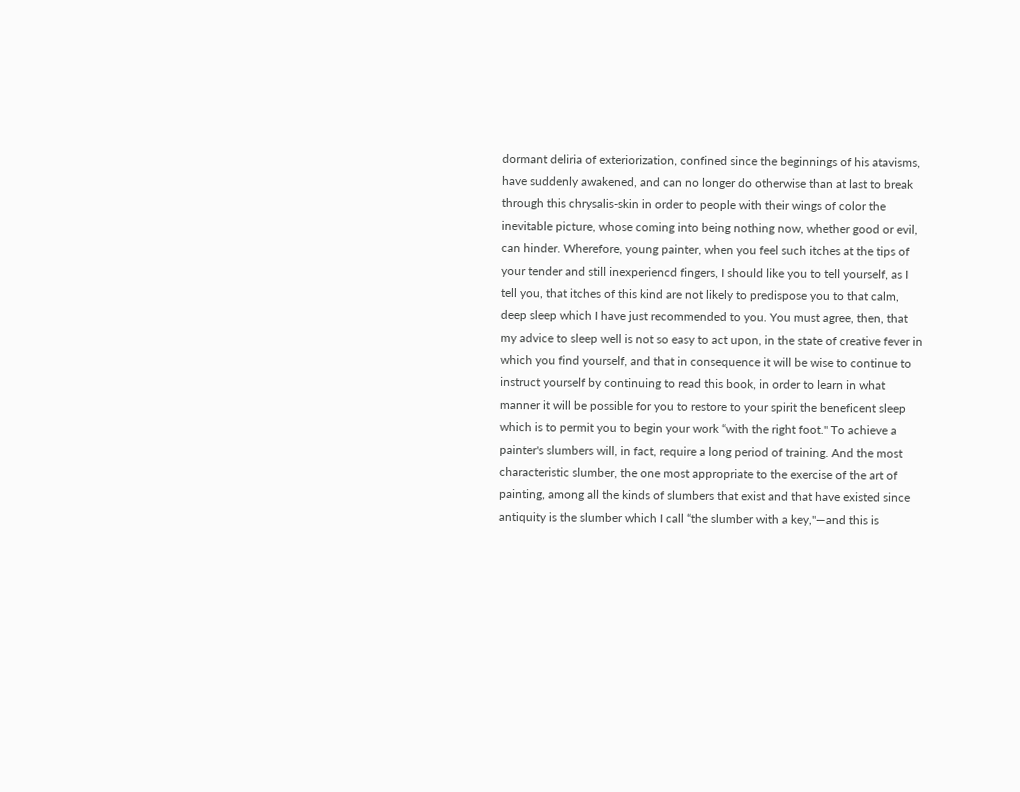dormant deliria of exteriorization, confined since the beginnings of his atavisms, have suddenly awakened, and can no longer do otherwise than at last to break through this chrysalis-skin in order to people with their wings of color the inevitable picture, whose coming into being nothing now, whether good or evil, can hinder. Wherefore, young painter, when you feel such itches at the tips of your tender and still inexperiencd fingers, I should like you to tell yourself, as I tell you, that itches of this kind are not likely to predispose you to that calm, deep sleep which I have just recommended to you. You must agree, then, that my advice to sleep well is not so easy to act upon, in the state of creative fever in which you find yourself, and that in consequence it will be wise to continue to instruct yourself by continuing to read this book, in order to learn in what manner it will be possible for you to restore to your spirit the beneficent sleep which is to permit you to begin your work “with the right foot." To achieve a painter's slumbers will, in fact, require a long period of training. And the most characteristic slumber, the one most appropriate to the exercise of the art of painting, among all the kinds of slumbers that exist and that have existed since antiquity is the slumber which I call “the slumber with a key,"—and this is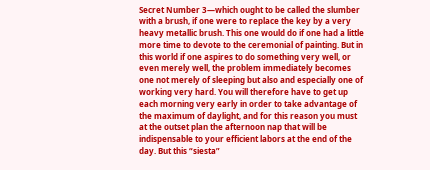Secret Number 3—which ought to be called the slumber with a brush, if one were to replace the key by a very heavy metallic brush. This one would do if one had a little more time to devote to the ceremonial of painting. But in this world if one aspires to do something very well, or even merely well, the problem immediately becomes one not merely of sleeping but also and especially one of working very hard. You will therefore have to get up each morning very early in order to take advantage of the maximum of daylight, and for this reason you must at the outset plan the afternoon nap that will be indispensable to your efficient labors at the end of the day. But this “siesta”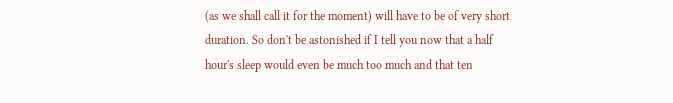(as we shall call it for the moment) will have to be of very short duration. So don't be astonished if I tell you now that a half hour's sleep would even be much too much and that ten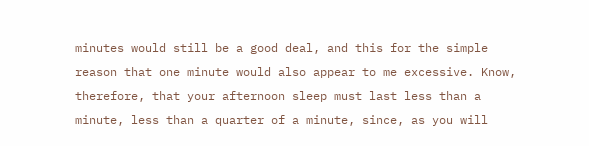minutes would still be a good deal, and this for the simple reason that one minute would also appear to me excessive. Know, therefore, that your afternoon sleep must last less than a minute, less than a quarter of a minute, since, as you will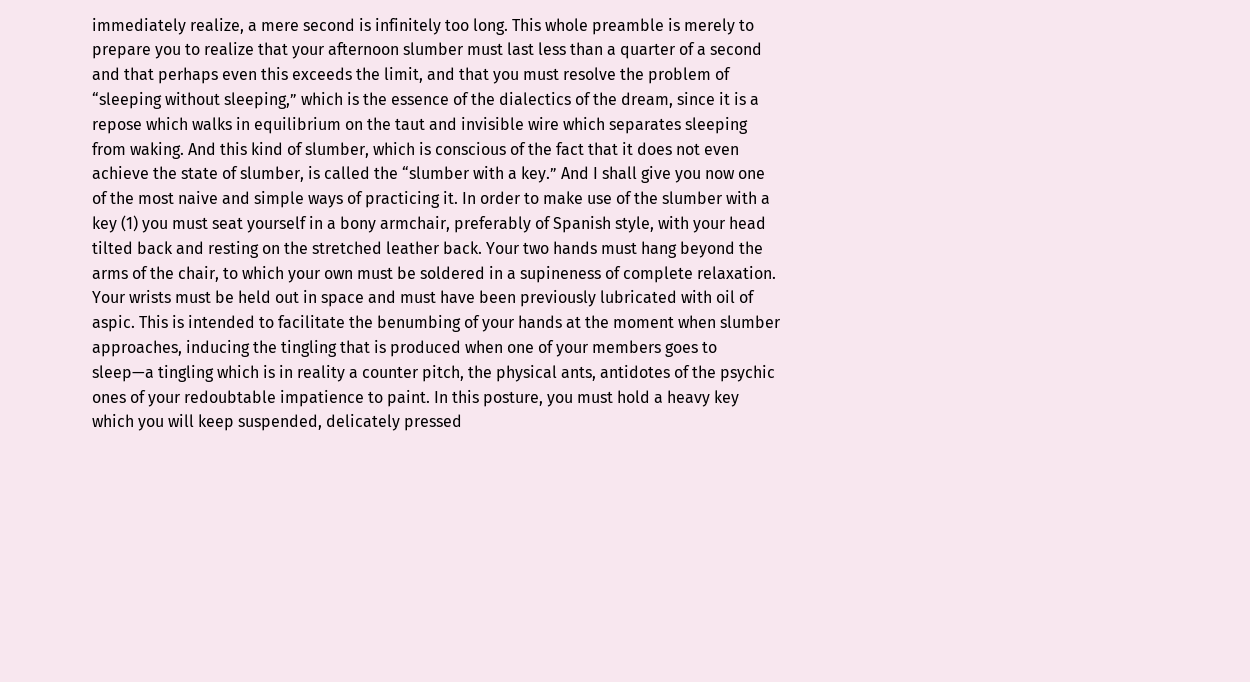immediately realize, a mere second is infinitely too long. This whole preamble is merely to prepare you to realize that your afternoon slumber must last less than a quarter of a second and that perhaps even this exceeds the limit, and that you must resolve the problem of “sleeping without sleeping,” which is the essence of the dialectics of the dream, since it is a repose which walks in equilibrium on the taut and invisible wire which separates sleeping from waking. And this kind of slumber, which is conscious of the fact that it does not even achieve the state of slumber, is called the “slumber with a key.” And I shall give you now one of the most naive and simple ways of practicing it. In order to make use of the slumber with a key (1) you must seat yourself in a bony armchair, preferably of Spanish style, with your head tilted back and resting on the stretched leather back. Your two hands must hang beyond the arms of the chair, to which your own must be soldered in a supineness of complete relaxation. Your wrists must be held out in space and must have been previously lubricated with oil of aspic. This is intended to facilitate the benumbing of your hands at the moment when slumber approaches, inducing the tingling that is produced when one of your members goes to sleep—a tingling which is in reality a counter pitch, the physical ants, antidotes of the psychic ones of your redoubtable impatience to paint. In this posture, you must hold a heavy key which you will keep suspended, delicately pressed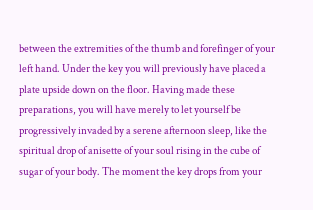between the extremities of the thumb and forefinger of your left hand. Under the key you will previously have placed a plate upside down on the floor. Having made these preparations, you will have merely to let yourself be progressively invaded by a serene afternoon sleep, like the spiritual drop of anisette of your soul rising in the cube of sugar of your body. The moment the key drops from your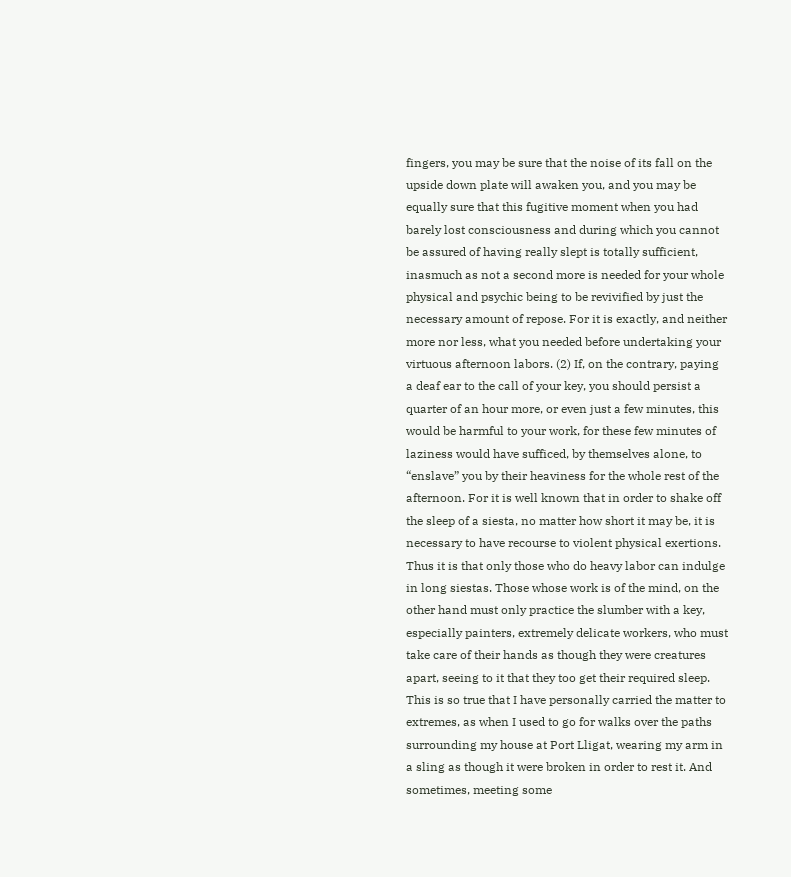fingers, you may be sure that the noise of its fall on the upside down plate will awaken you, and you may be equally sure that this fugitive moment when you had barely lost consciousness and during which you cannot be assured of having really slept is totally sufficient, inasmuch as not a second more is needed for your whole physical and psychic being to be revivified by just the necessary amount of repose. For it is exactly, and neither more nor less, what you needed before undertaking your virtuous afternoon labors. (2) If, on the contrary, paying a deaf ear to the call of your key, you should persist a quarter of an hour more, or even just a few minutes, this would be harmful to your work, for these few minutes of laziness would have sufficed, by themselves alone, to “enslave” you by their heaviness for the whole rest of the afternoon. For it is well known that in order to shake off the sleep of a siesta, no matter how short it may be, it is necessary to have recourse to violent physical exertions. Thus it is that only those who do heavy labor can indulge in long siestas. Those whose work is of the mind, on the other hand must only practice the slumber with a key, especially painters, extremely delicate workers, who must take care of their hands as though they were creatures apart, seeing to it that they too get their required sleep. This is so true that I have personally carried the matter to extremes, as when I used to go for walks over the paths surrounding my house at Port Lligat, wearing my arm in a sling as though it were broken in order to rest it. And sometimes, meeting some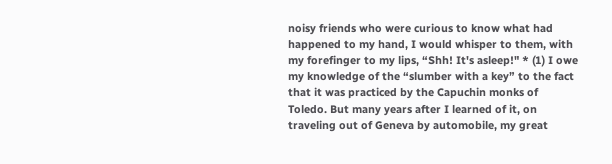noisy friends who were curious to know what had happened to my hand, I would whisper to them, with my forefinger to my lips, “Shh! It's asleep!" * (1) I owe my knowledge of the “slumber with a key” to the fact that it was practiced by the Capuchin monks of Toledo. But many years after I learned of it, on traveling out of Geneva by automobile, my great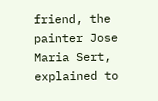friend, the painter Jose Maria Sert, explained to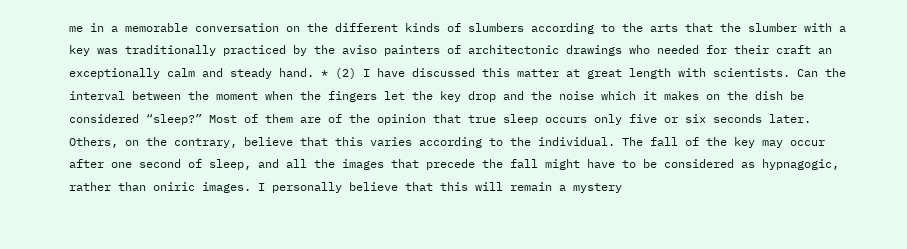me in a memorable conversation on the different kinds of slumbers according to the arts that the slumber with a key was traditionally practiced by the aviso painters of architectonic drawings who needed for their craft an exceptionally calm and steady hand. * (2) I have discussed this matter at great length with scientists. Can the interval between the moment when the fingers let the key drop and the noise which it makes on the dish be considered “sleep?” Most of them are of the opinion that true sleep occurs only five or six seconds later. Others, on the contrary, believe that this varies according to the individual. The fall of the key may occur after one second of sleep, and all the images that precede the fall might have to be considered as hypnagogic, rather than oniric images. I personally believe that this will remain a mystery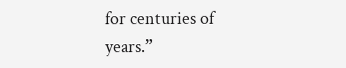for centuries of years.”